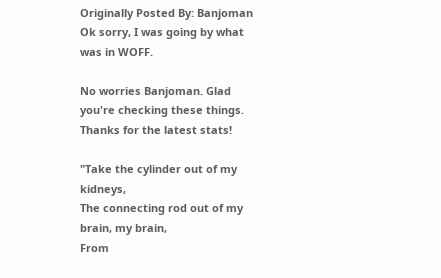Originally Posted By: Banjoman
Ok sorry, I was going by what was in WOFF.

No worries Banjoman. Glad you're checking these things. Thanks for the latest stats!

"Take the cylinder out of my kidneys,
The connecting rod out of my brain, my brain,
From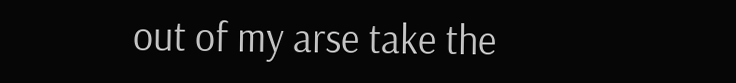out of my arse take the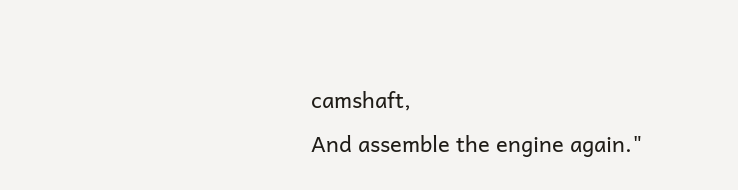camshaft,
And assemble the engine again."